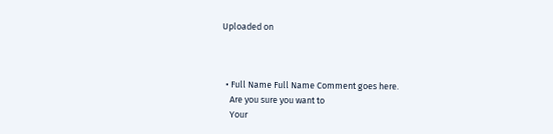Uploaded on



  • Full Name Full Name Comment goes here.
    Are you sure you want to
    Your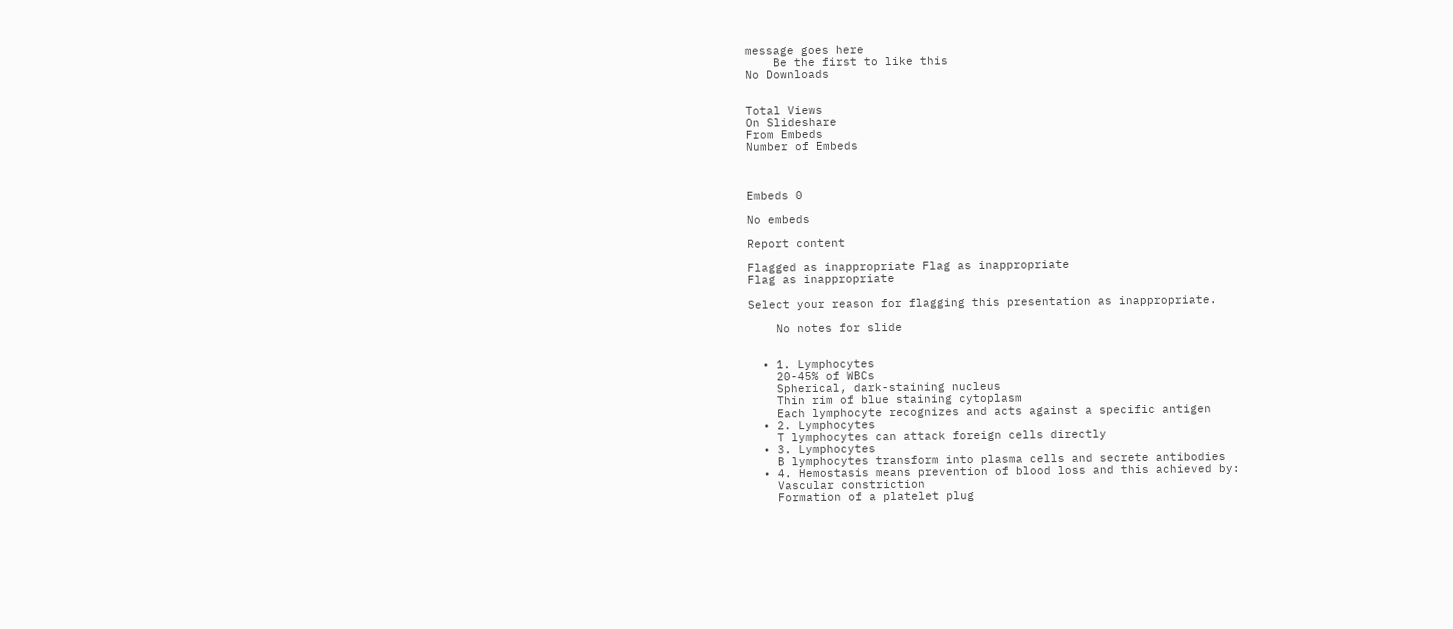message goes here
    Be the first to like this
No Downloads


Total Views
On Slideshare
From Embeds
Number of Embeds



Embeds 0

No embeds

Report content

Flagged as inappropriate Flag as inappropriate
Flag as inappropriate

Select your reason for flagging this presentation as inappropriate.

    No notes for slide


  • 1. Lymphocytes
    20-45% of WBCs
    Spherical, dark-staining nucleus
    Thin rim of blue staining cytoplasm
    Each lymphocyte recognizes and acts against a specific antigen
  • 2. Lymphocytes
    T lymphocytes can attack foreign cells directly
  • 3. Lymphocytes
    B lymphocytes transform into plasma cells and secrete antibodies
  • 4. Hemostasis means prevention of blood loss and this achieved by:
    Vascular constriction
    Formation of a platelet plug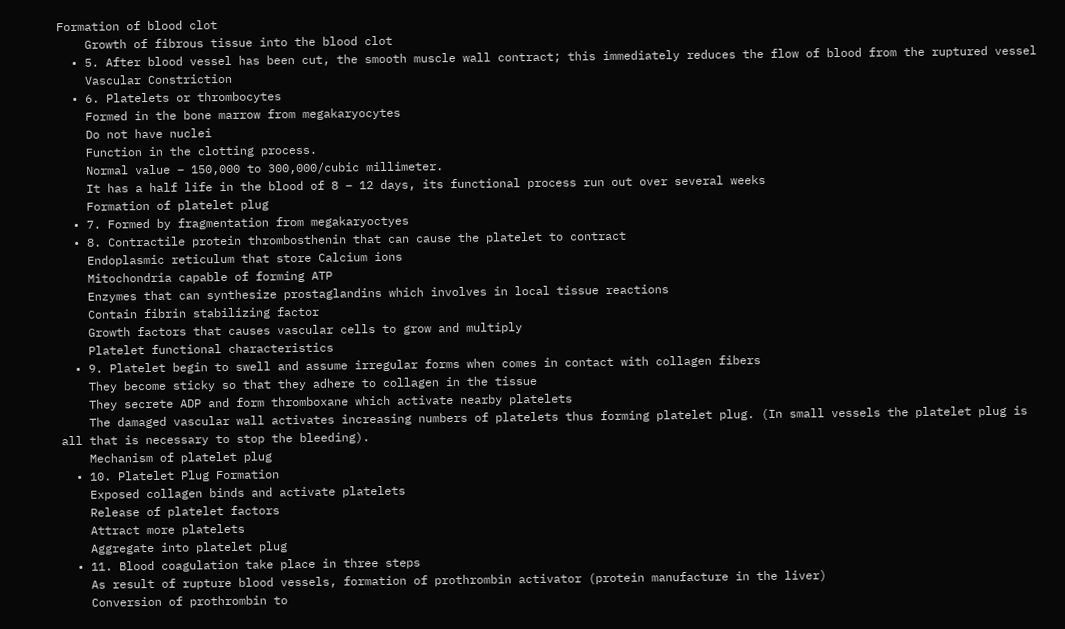Formation of blood clot
    Growth of fibrous tissue into the blood clot
  • 5. After blood vessel has been cut, the smooth muscle wall contract; this immediately reduces the flow of blood from the ruptured vessel
    Vascular Constriction
  • 6. Platelets or thrombocytes
    Formed in the bone marrow from megakaryocytes
    Do not have nuclei
    Function in the clotting process.
    Normal value – 150,000 to 300,000/cubic millimeter.
    It has a half life in the blood of 8 – 12 days, its functional process run out over several weeks
    Formation of platelet plug
  • 7. Formed by fragmentation from megakaryoctyes
  • 8. Contractile protein thrombosthenin that can cause the platelet to contract
    Endoplasmic reticulum that store Calcium ions
    Mitochondria capable of forming ATP
    Enzymes that can synthesize prostaglandins which involves in local tissue reactions
    Contain fibrin stabilizing factor
    Growth factors that causes vascular cells to grow and multiply
    Platelet functional characteristics
  • 9. Platelet begin to swell and assume irregular forms when comes in contact with collagen fibers
    They become sticky so that they adhere to collagen in the tissue
    They secrete ADP and form thromboxane which activate nearby platelets
    The damaged vascular wall activates increasing numbers of platelets thus forming platelet plug. (In small vessels the platelet plug is all that is necessary to stop the bleeding).
    Mechanism of platelet plug
  • 10. Platelet Plug Formation
    Exposed collagen binds and activate platelets
    Release of platelet factors
    Attract more platelets
    Aggregate into platelet plug
  • 11. Blood coagulation take place in three steps
    As result of rupture blood vessels, formation of prothrombin activator (protein manufacture in the liver)
    Conversion of prothrombin to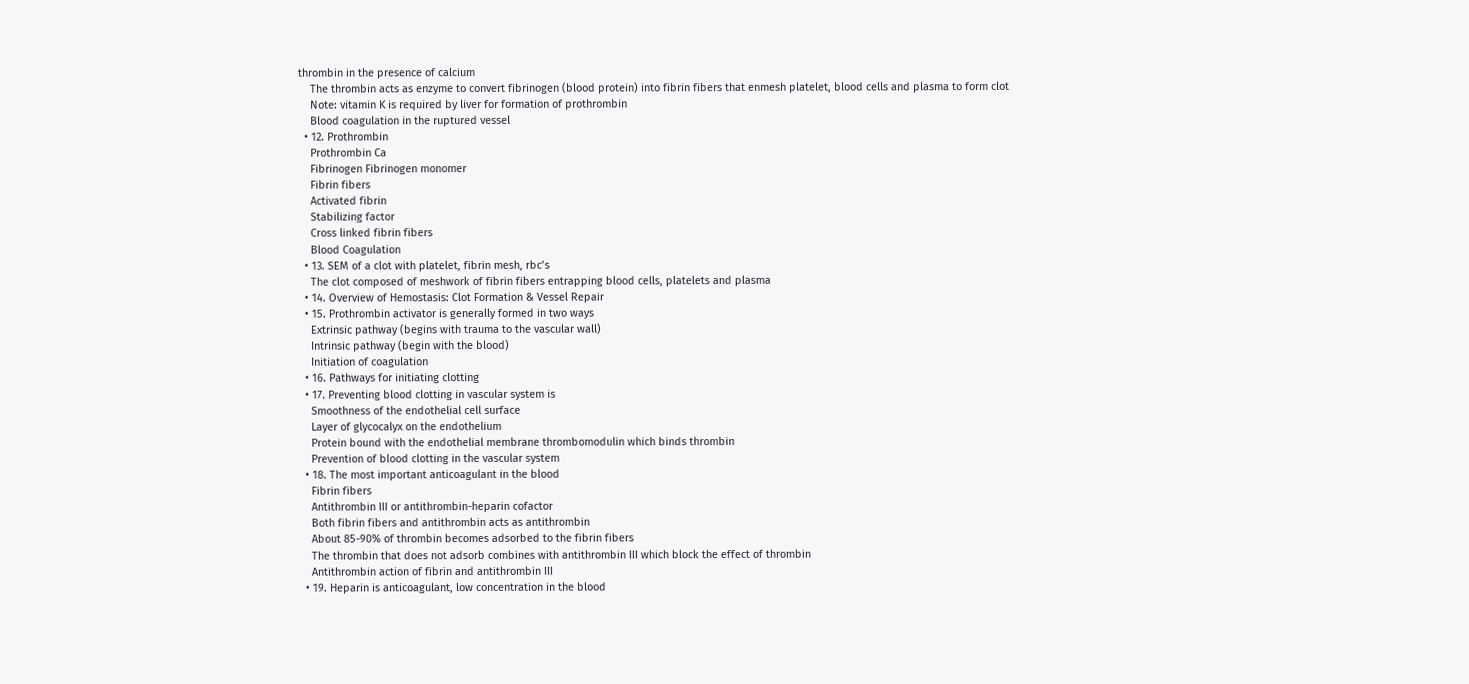thrombin in the presence of calcium
    The thrombin acts as enzyme to convert fibrinogen (blood protein) into fibrin fibers that enmesh platelet, blood cells and plasma to form clot
    Note: vitamin K is required by liver for formation of prothrombin
    Blood coagulation in the ruptured vessel
  • 12. Prothrombin
    Prothrombin Ca
    Fibrinogen Fibrinogen monomer
    Fibrin fibers
    Activated fibrin
    Stabilizing factor
    Cross linked fibrin fibers
    Blood Coagulation
  • 13. SEM of a clot with platelet, fibrin mesh, rbc’s
    The clot composed of meshwork of fibrin fibers entrapping blood cells, platelets and plasma
  • 14. Overview of Hemostasis: Clot Formation & Vessel Repair
  • 15. Prothrombin activator is generally formed in two ways
    Extrinsic pathway (begins with trauma to the vascular wall)
    Intrinsic pathway (begin with the blood)
    Initiation of coagulation
  • 16. Pathways for initiating clotting
  • 17. Preventing blood clotting in vascular system is
    Smoothness of the endothelial cell surface
    Layer of glycocalyx on the endothelium
    Protein bound with the endothelial membrane thrombomodulin which binds thrombin
    Prevention of blood clotting in the vascular system
  • 18. The most important anticoagulant in the blood
    Fibrin fibers
    Antithrombin III or antithrombin-heparin cofactor
    Both fibrin fibers and antithrombin acts as antithrombin
    About 85-90% of thrombin becomes adsorbed to the fibrin fibers
    The thrombin that does not adsorb combines with antithrombin III which block the effect of thrombin
    Antithrombin action of fibrin and antithrombin III
  • 19. Heparin is anticoagulant, low concentration in the blood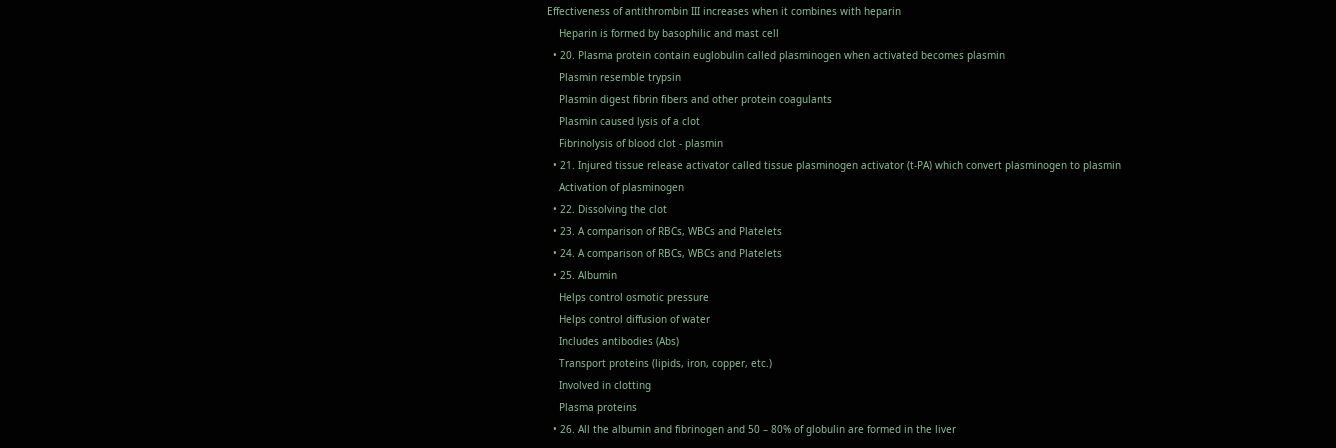Effectiveness of antithrombin III increases when it combines with heparin
    Heparin is formed by basophilic and mast cell
  • 20. Plasma protein contain euglobulin called plasminogen when activated becomes plasmin
    Plasmin resemble trypsin
    Plasmin digest fibrin fibers and other protein coagulants
    Plasmin caused lysis of a clot
    Fibrinolysis of blood clot - plasmin
  • 21. Injured tissue release activator called tissue plasminogen activator (t-PA) which convert plasminogen to plasmin
    Activation of plasminogen
  • 22. Dissolving the clot
  • 23. A comparison of RBCs, WBCs and Platelets
  • 24. A comparison of RBCs, WBCs and Platelets
  • 25. Albumin
    Helps control osmotic pressure
    Helps control diffusion of water
    Includes antibodies (Abs)
    Transport proteins (lipids, iron, copper, etc.)
    Involved in clotting
    Plasma proteins
  • 26. All the albumin and fibrinogen and 50 – 80% of globulin are formed in the liver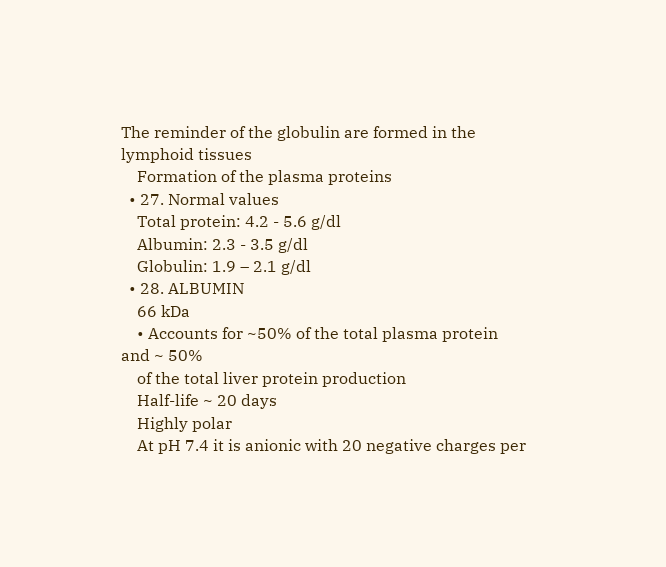The reminder of the globulin are formed in the lymphoid tissues
    Formation of the plasma proteins
  • 27. Normal values
    Total protein: 4.2 - 5.6 g/dl
    Albumin: 2.3 - 3.5 g/dl
    Globulin: 1.9 – 2.1 g/dl
  • 28. ALBUMIN
    66 kDa
    • Accounts for ~50% of the total plasma protein and ~ 50%
    of the total liver protein production
    Half-life ~ 20 days
    Highly polar
    At pH 7.4 it is anionic with 20 negative charges per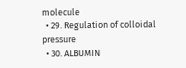molecule
  • 29. Regulation of colloidal pressure
  • 30. ALBUMIN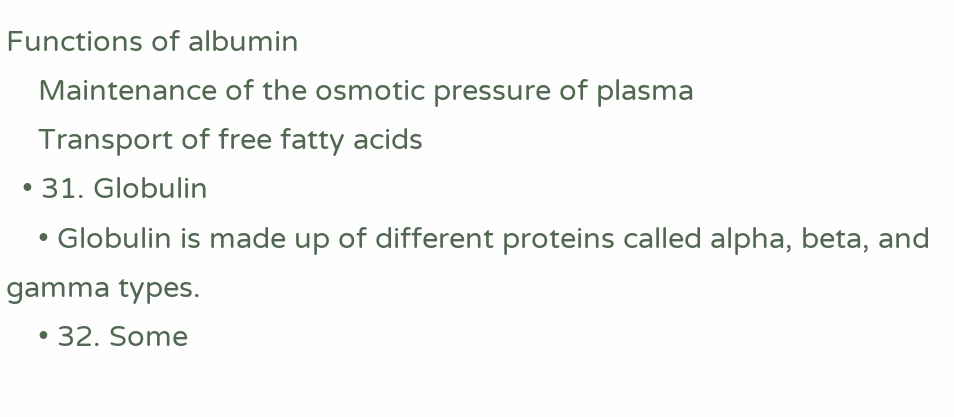Functions of albumin
    Maintenance of the osmotic pressure of plasma
    Transport of free fatty acids
  • 31. Globulin
    • Globulin is made up of different proteins called alpha, beta, and gamma types.
    • 32. Some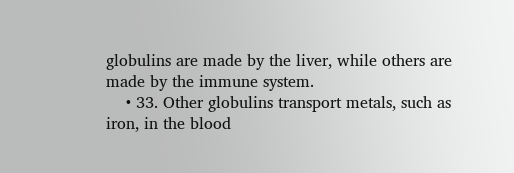globulins are made by the liver, while others are made by the immune system.
    • 33. Other globulins transport metals, such as iron, in the blood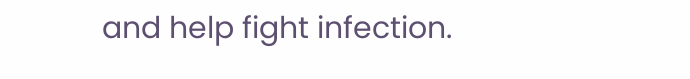and help fight infection.